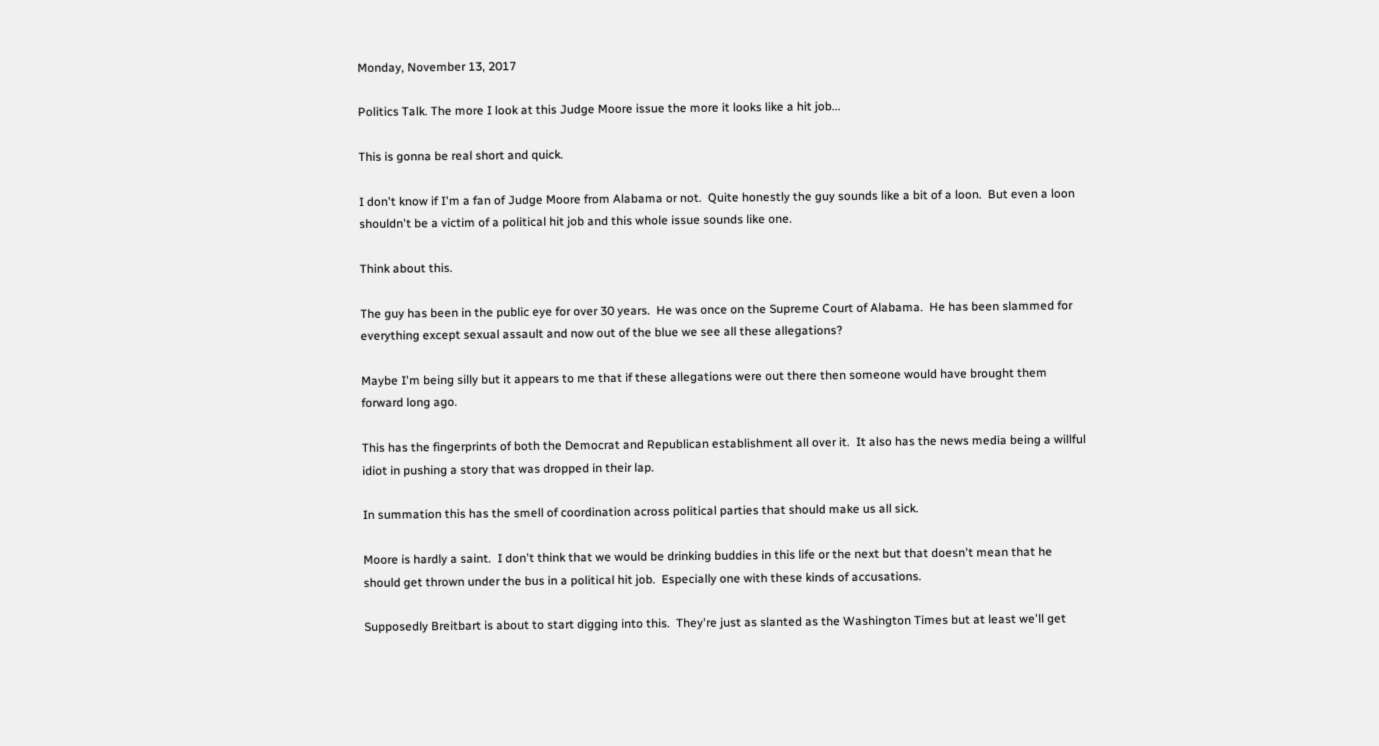Monday, November 13, 2017

Politics Talk. The more I look at this Judge Moore issue the more it looks like a hit job...

This is gonna be real short and quick.

I don't know if I'm a fan of Judge Moore from Alabama or not.  Quite honestly the guy sounds like a bit of a loon.  But even a loon shouldn't be a victim of a political hit job and this whole issue sounds like one.

Think about this.

The guy has been in the public eye for over 30 years.  He was once on the Supreme Court of Alabama.  He has been slammed for everything except sexual assault and now out of the blue we see all these allegations?

Maybe I'm being silly but it appears to me that if these allegations were out there then someone would have brought them forward long ago.

This has the fingerprints of both the Democrat and Republican establishment all over it.  It also has the news media being a willful idiot in pushing a story that was dropped in their lap.

In summation this has the smell of coordination across political parties that should make us all sick.

Moore is hardly a saint.  I don't think that we would be drinking buddies in this life or the next but that doesn't mean that he should get thrown under the bus in a political hit job.  Especially one with these kinds of accusations.

Supposedly Breitbart is about to start digging into this.  They're just as slanted as the Washington Times but at least we'll get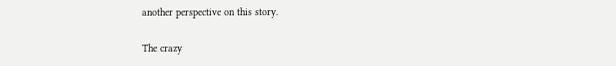another perspective on this story.

The crazy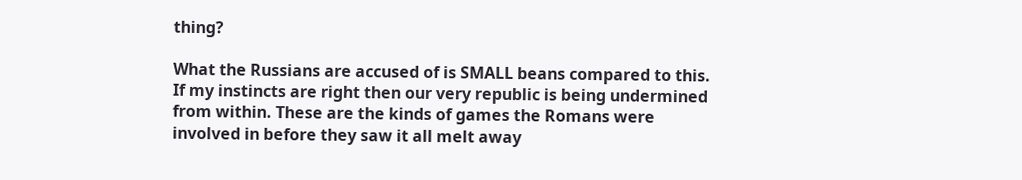thing?

What the Russians are accused of is SMALL beans compared to this. If my instincts are right then our very republic is being undermined from within. These are the kinds of games the Romans were involved in before they saw it all melt away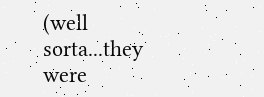(well sorta...they were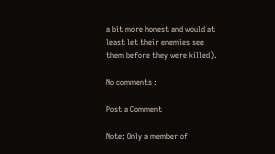a bit more honest and would at least let their enemies see them before they were killed).

No comments :

Post a Comment

Note: Only a member of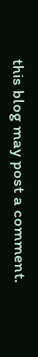this blog may post a comment.